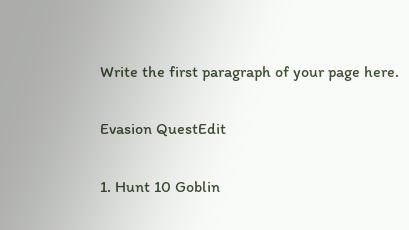Write the first paragraph of your page here.

Evasion QuestEdit

1. Hunt 10 Goblin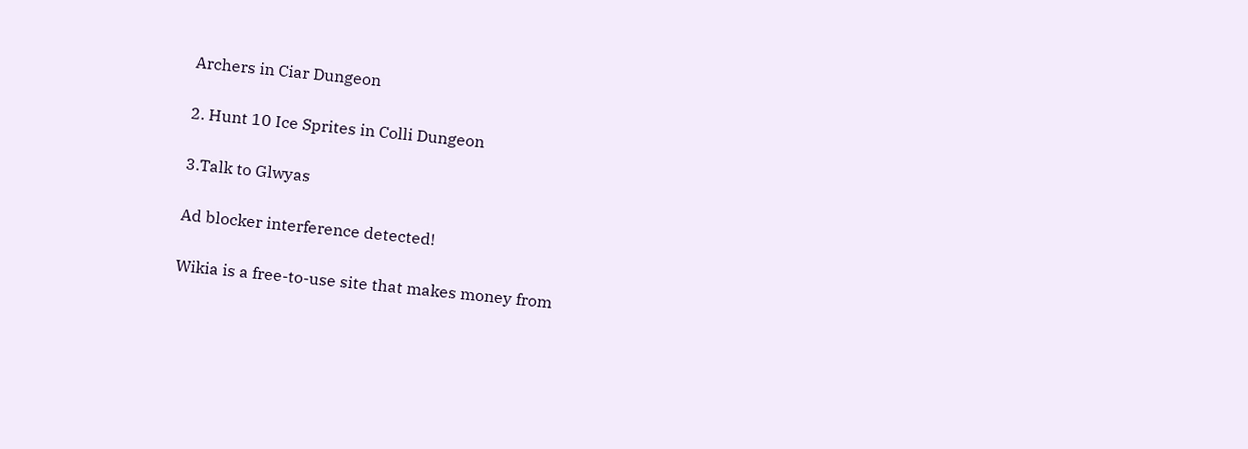Archers in Ciar Dungeon

2. Hunt 10 Ice Sprites in Colli Dungeon

3.Talk to Glwyas

Ad blocker interference detected!

Wikia is a free-to-use site that makes money from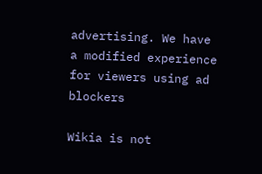advertising. We have a modified experience for viewers using ad blockers

Wikia is not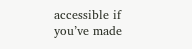accessible if you’ve made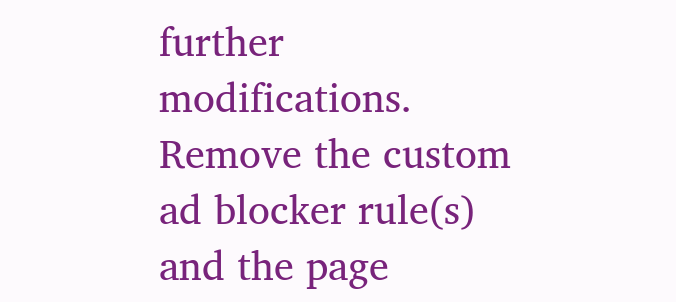further modifications. Remove the custom ad blocker rule(s) and the page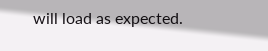will load as expected.